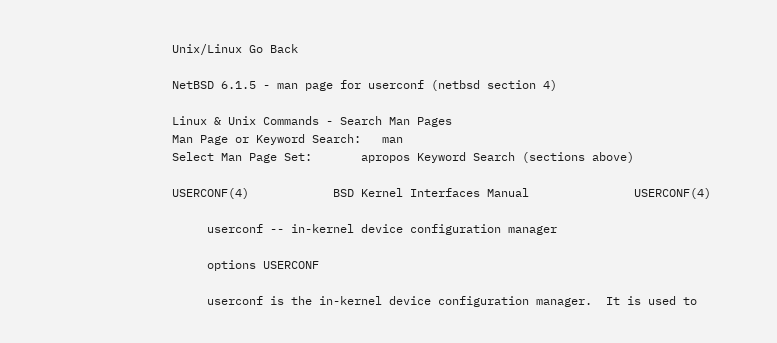Unix/Linux Go Back

NetBSD 6.1.5 - man page for userconf (netbsd section 4)

Linux & Unix Commands - Search Man Pages
Man Page or Keyword Search:   man
Select Man Page Set:       apropos Keyword Search (sections above)

USERCONF(4)            BSD Kernel Interfaces Manual               USERCONF(4)

     userconf -- in-kernel device configuration manager

     options USERCONF

     userconf is the in-kernel device configuration manager.  It is used to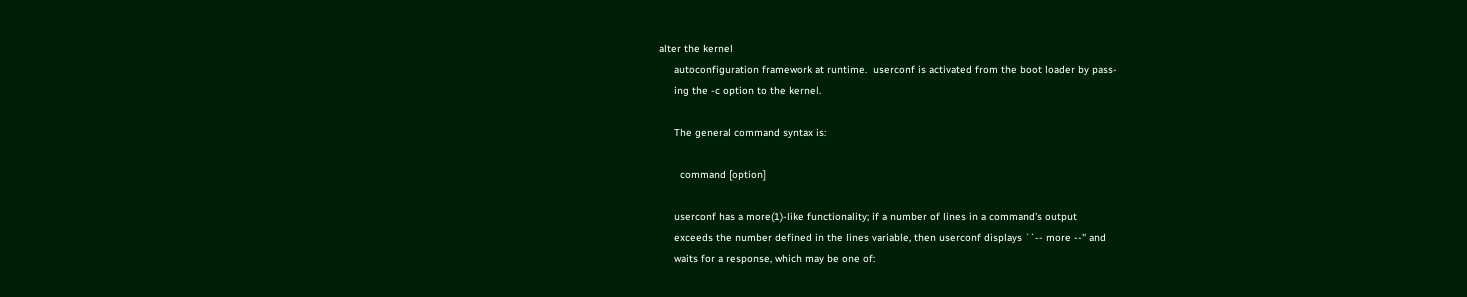alter the kernel
     autoconfiguration framework at runtime.  userconf is activated from the boot loader by pass-
     ing the -c option to the kernel.

     The general command syntax is:

       command [option]

     userconf has a more(1)-like functionality; if a number of lines in a command's output
     exceeds the number defined in the lines variable, then userconf displays ``-- more --'' and
     waits for a response, which may be one of: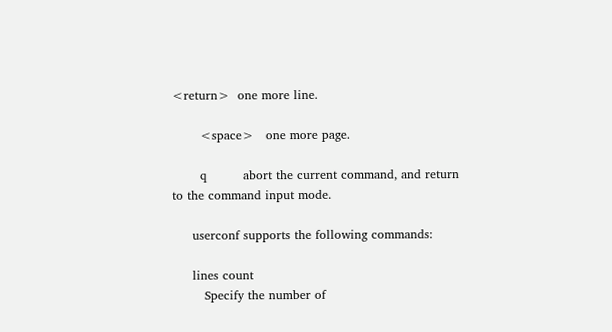<return>  one more line.

       <space>   one more page.

       q         abort the current command, and return to the command input mode.

     userconf supports the following commands:

     lines count
        Specify the number of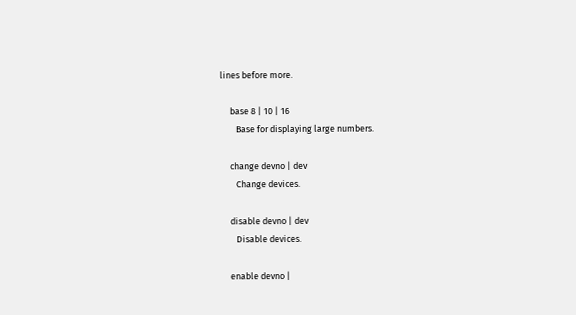lines before more.

     base 8 | 10 | 16
        Base for displaying large numbers.

     change devno | dev
        Change devices.

     disable devno | dev
        Disable devices.

     enable devno |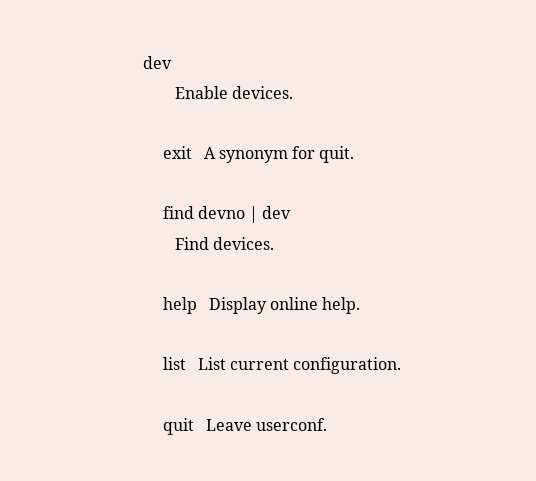dev
        Enable devices.

     exit   A synonym for quit.

     find devno | dev
        Find devices.

     help   Display online help.

     list   List current configuration.

     quit   Leave userconf.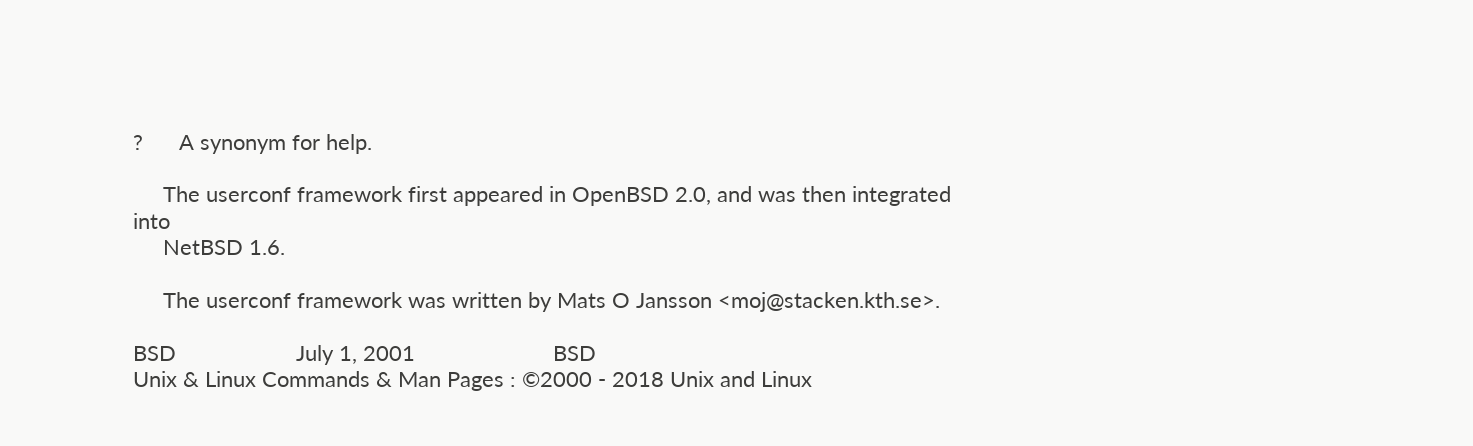?      A synonym for help.

     The userconf framework first appeared in OpenBSD 2.0, and was then integrated into
     NetBSD 1.6.

     The userconf framework was written by Mats O Jansson <moj@stacken.kth.se>.

BSD                    July 1, 2001                       BSD
Unix & Linux Commands & Man Pages : ©2000 - 2018 Unix and Linux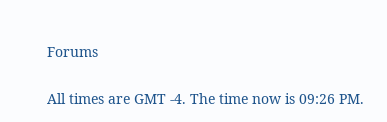Forums

All times are GMT -4. The time now is 09:26 PM.